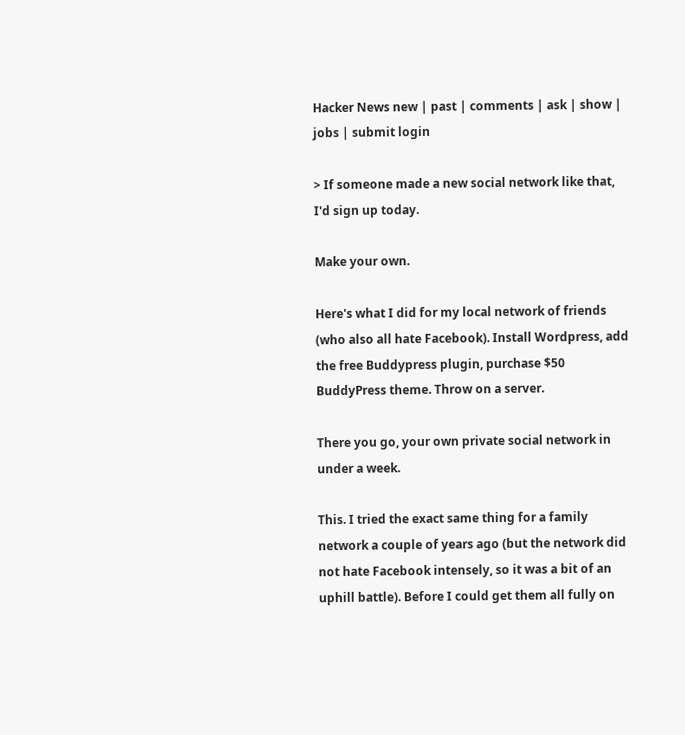Hacker News new | past | comments | ask | show | jobs | submit login

> If someone made a new social network like that, I'd sign up today.

Make your own.

Here's what I did for my local network of friends (who also all hate Facebook). Install Wordpress, add the free Buddypress plugin, purchase $50 BuddyPress theme. Throw on a server.

There you go, your own private social network in under a week.

This. I tried the exact same thing for a family network a couple of years ago (but the network did not hate Facebook intensely, so it was a bit of an uphill battle). Before I could get them all fully on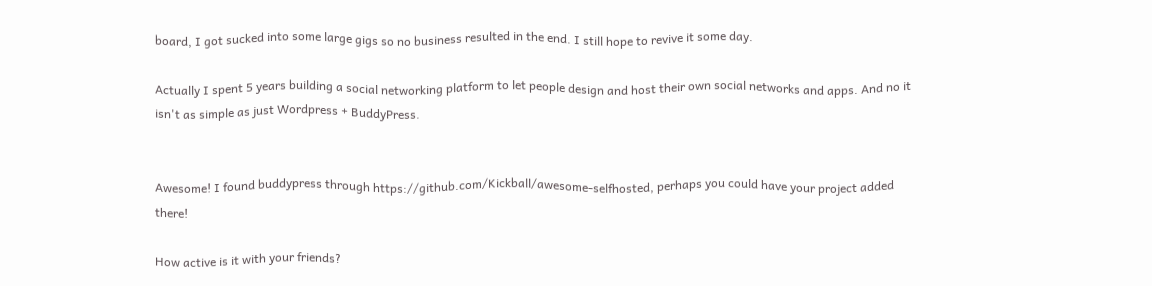board, I got sucked into some large gigs so no business resulted in the end. I still hope to revive it some day.

Actually I spent 5 years building a social networking platform to let people design and host their own social networks and apps. And no it isn't as simple as just Wordpress + BuddyPress.


Awesome! I found buddypress through https://github.com/Kickball/awesome-selfhosted, perhaps you could have your project added there!

How active is it with your friends?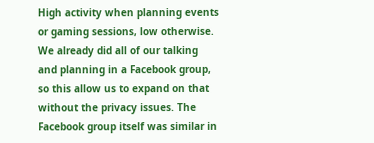High activity when planning events or gaming sessions, low otherwise. We already did all of our talking and planning in a Facebook group, so this allow us to expand on that without the privacy issues. The Facebook group itself was similar in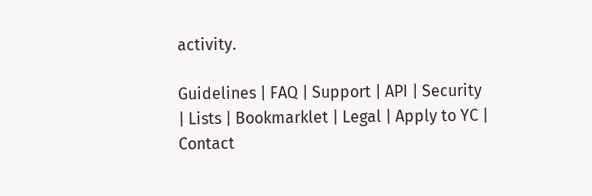activity.

Guidelines | FAQ | Support | API | Security | Lists | Bookmarklet | Legal | Apply to YC | Contact